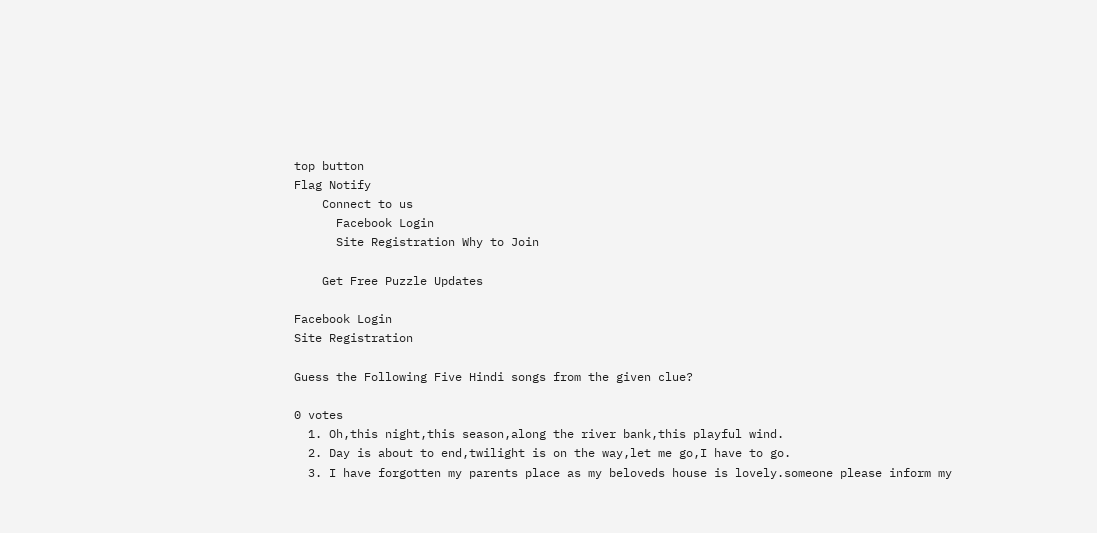top button
Flag Notify
    Connect to us
      Facebook Login
      Site Registration Why to Join

    Get Free Puzzle Updates

Facebook Login
Site Registration

Guess the Following Five Hindi songs from the given clue?

0 votes
  1. Oh,this night,this season,along the river bank,this playful wind.
  2. Day is about to end,twilight is on the way,let me go,I have to go.
  3. I have forgotten my parents place as my beloveds house is lovely.someone please inform my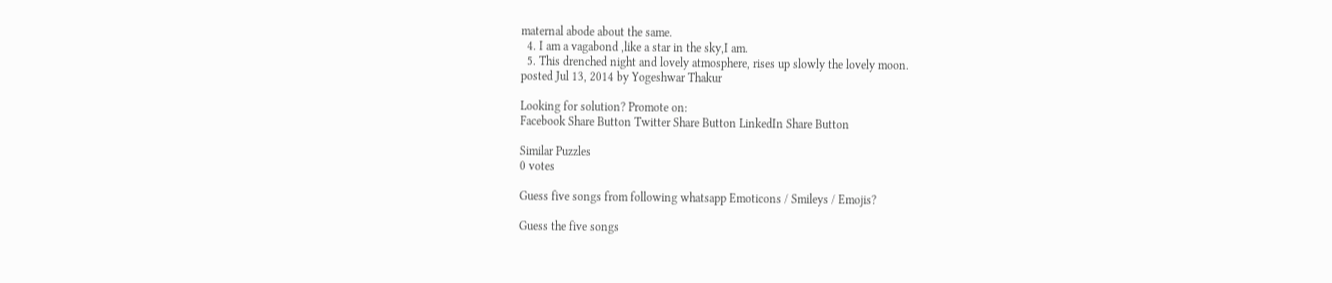maternal abode about the same.
  4. I am a vagabond ,like a star in the sky,I am.
  5. This drenched night and lovely atmosphere, rises up slowly the lovely moon.
posted Jul 13, 2014 by Yogeshwar Thakur

Looking for solution? Promote on:
Facebook Share Button Twitter Share Button LinkedIn Share Button

Similar Puzzles
0 votes

Guess five songs from following whatsapp Emoticons / Smileys / Emojis?

Guess the five songs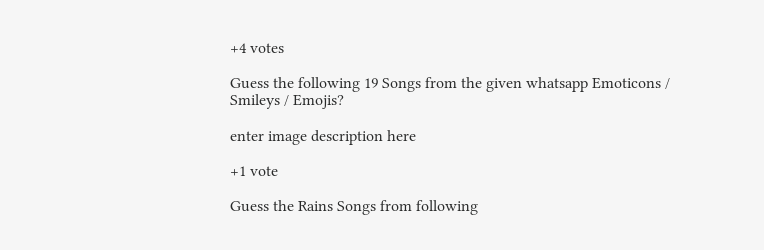+4 votes

Guess the following 19 Songs from the given whatsapp Emoticons / Smileys / Emojis?

enter image description here

+1 vote

Guess the Rains Songs from following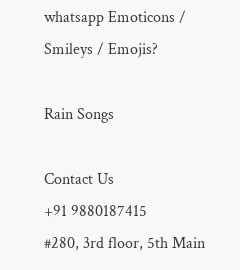whatsapp Emoticons / Smileys / Emojis?

Rain Songs

Contact Us
+91 9880187415
#280, 3rd floor, 5th Main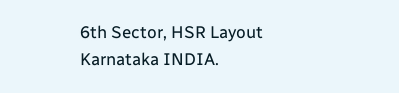6th Sector, HSR Layout
Karnataka INDIA.